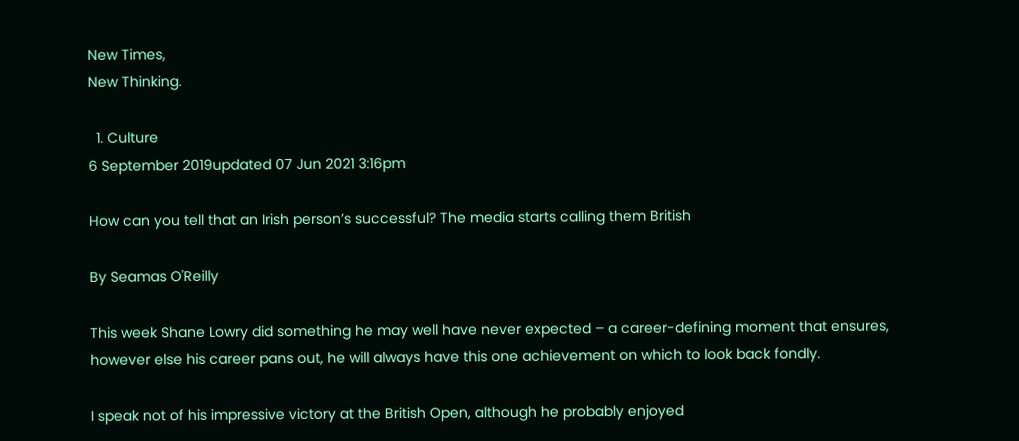New Times,
New Thinking.

  1. Culture
6 September 2019updated 07 Jun 2021 3:16pm

How can you tell that an Irish person’s successful? The media starts calling them British

By Seamas O'Reilly

This week Shane Lowry did something he may well have never expected – a career-defining moment that ensures, however else his career pans out, he will always have this one achievement on which to look back fondly.

I speak not of his impressive victory at the British Open, although he probably enjoyed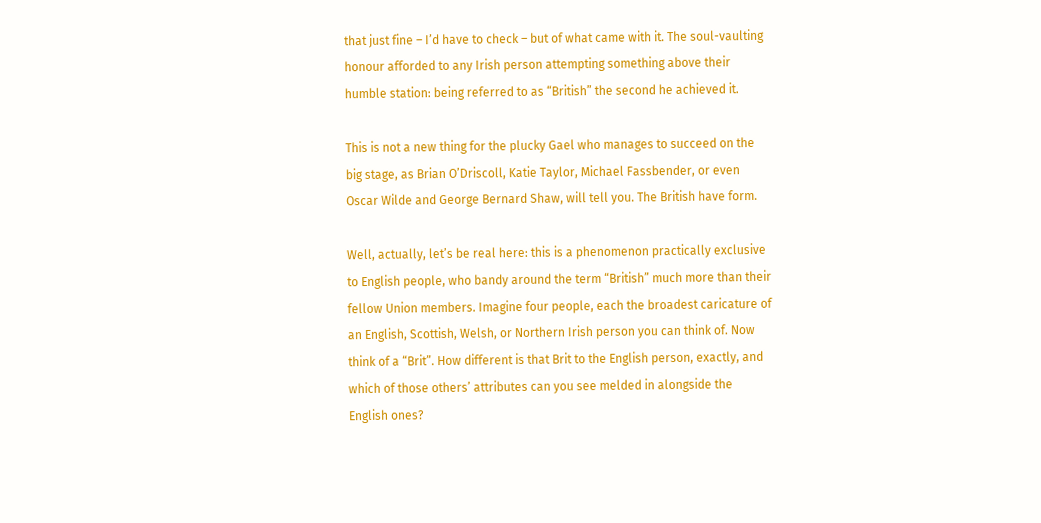that just fine – I’d have to check – but of what came with it. The soul-vaulting honour afforded to any Irish person attempting something above their humble station: being referred to as “British” the second he achieved it.

This is not a new thing for the plucky Gael who manages to succeed on the big stage, as Brian O’Driscoll, Katie Taylor, Michael Fassbender, or even Oscar Wilde and George Bernard Shaw, will tell you. The British have form.

Well, actually, let’s be real here: this is a phenomenon practically exclusive to English people, who bandy around the term “British” much more than their fellow Union members. Imagine four people, each the broadest caricature of an English, Scottish, Welsh, or Northern Irish person you can think of. Now think of a “Brit”. How different is that Brit to the English person, exactly, and which of those others’ attributes can you see melded in alongside the English ones?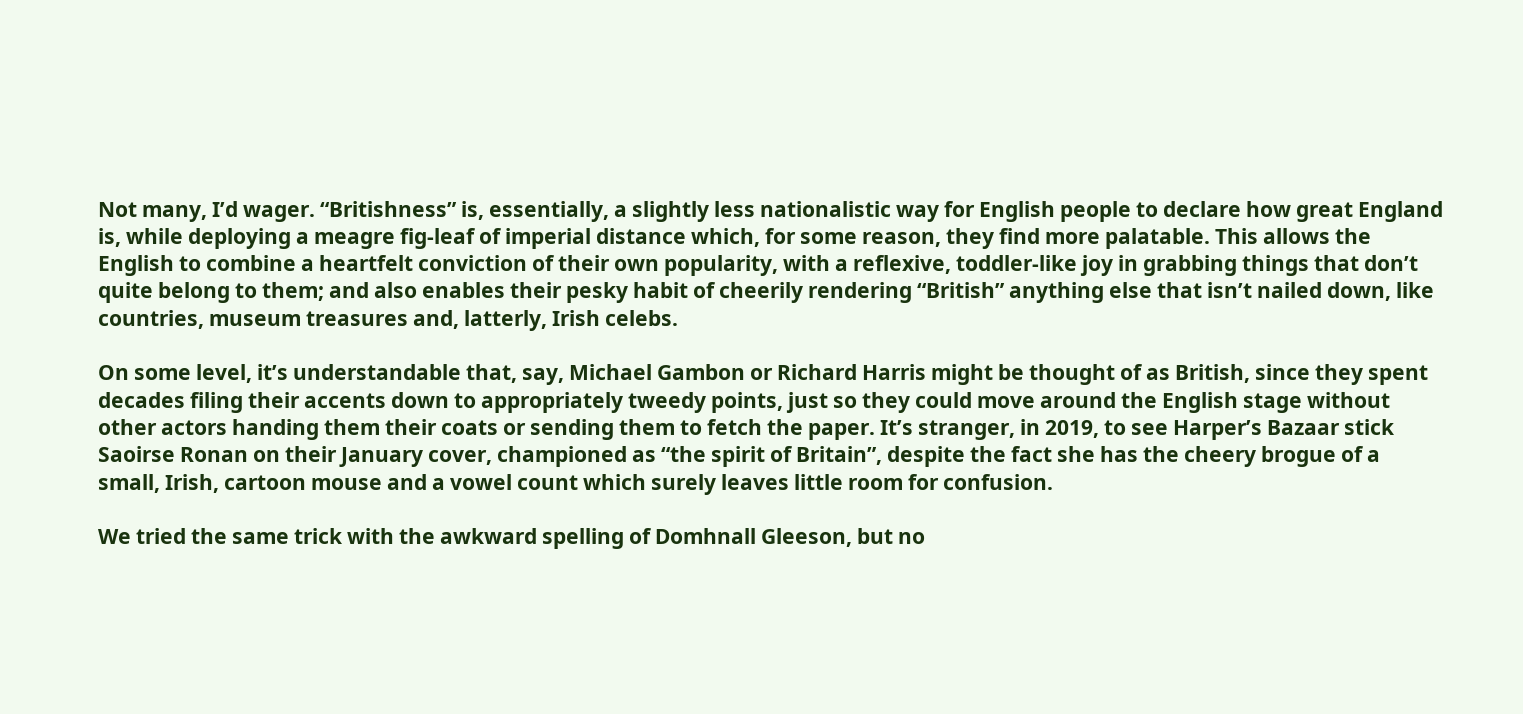Not many, I’d wager. “Britishness” is, essentially, a slightly less nationalistic way for English people to declare how great England is, while deploying a meagre fig-leaf of imperial distance which, for some reason, they find more palatable. This allows the English to combine a heartfelt conviction of their own popularity, with a reflexive, toddler-like joy in grabbing things that don’t quite belong to them; and also enables their pesky habit of cheerily rendering “British” anything else that isn’t nailed down, like countries, museum treasures and, latterly, Irish celebs.

On some level, it’s understandable that, say, Michael Gambon or Richard Harris might be thought of as British, since they spent decades filing their accents down to appropriately tweedy points, just so they could move around the English stage without other actors handing them their coats or sending them to fetch the paper. It’s stranger, in 2019, to see Harper’s Bazaar stick Saoirse Ronan on their January cover, championed as “the spirit of Britain”, despite the fact she has the cheery brogue of a small, Irish, cartoon mouse and a vowel count which surely leaves little room for confusion.

We tried the same trick with the awkward spelling of Domhnall Gleeson, but no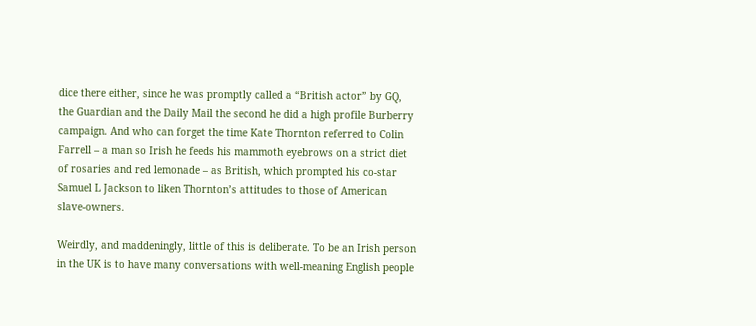dice there either, since he was promptly called a “British actor” by GQ, the Guardian and the Daily Mail the second he did a high profile Burberry campaign. And who can forget the time Kate Thornton referred to Colin Farrell – a man so Irish he feeds his mammoth eyebrows on a strict diet of rosaries and red lemonade – as British, which prompted his co-star Samuel L Jackson to liken Thornton’s attitudes to those of American slave-owners.

Weirdly, and maddeningly, little of this is deliberate. To be an Irish person in the UK is to have many conversations with well-meaning English people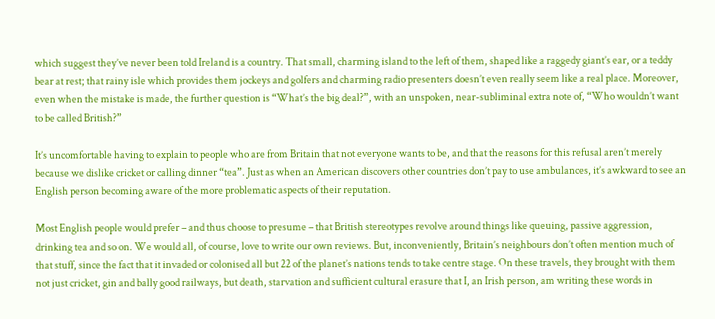which suggest they’ve never been told Ireland is a country. That small, charming island to the left of them, shaped like a raggedy giant’s ear, or a teddy bear at rest; that rainy isle which provides them jockeys and golfers and charming radio presenters doesn’t even really seem like a real place. Moreover, even when the mistake is made, the further question is “What’s the big deal?”, with an unspoken, near-subliminal extra note of, “Who wouldn’t want to be called British?”

It’s uncomfortable having to explain to people who are from Britain that not everyone wants to be, and that the reasons for this refusal aren’t merely because we dislike cricket or calling dinner “tea”. Just as when an American discovers other countries don’t pay to use ambulances, it’s awkward to see an English person becoming aware of the more problematic aspects of their reputation.

Most English people would prefer – and thus choose to presume – that British stereotypes revolve around things like queuing, passive aggression, drinking tea and so on. We would all, of course, love to write our own reviews. But, inconveniently, Britain’s neighbours don’t often mention much of that stuff, since the fact that it invaded or colonised all but 22 of the planet’s nations tends to take centre stage. On these travels, they brought with them not just cricket, gin and bally good railways, but death, starvation and sufficient cultural erasure that I, an Irish person, am writing these words in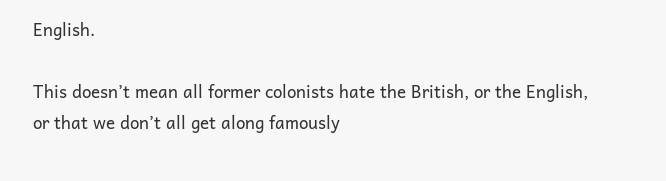English.

This doesn’t mean all former colonists hate the British, or the English, or that we don’t all get along famously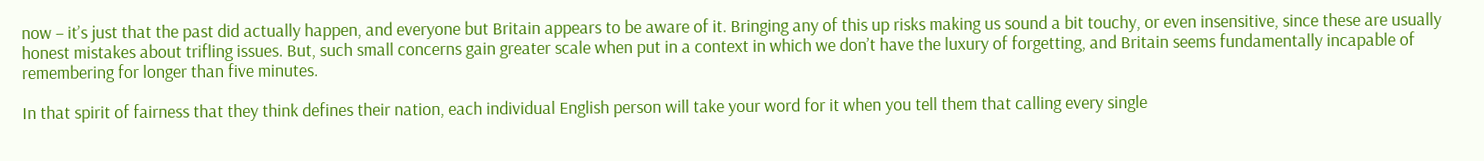now – it’s just that the past did actually happen, and everyone but Britain appears to be aware of it. Bringing any of this up risks making us sound a bit touchy, or even insensitive, since these are usually honest mistakes about trifling issues. But, such small concerns gain greater scale when put in a context in which we don’t have the luxury of forgetting, and Britain seems fundamentally incapable of remembering for longer than five minutes.

In that spirit of fairness that they think defines their nation, each individual English person will take your word for it when you tell them that calling every single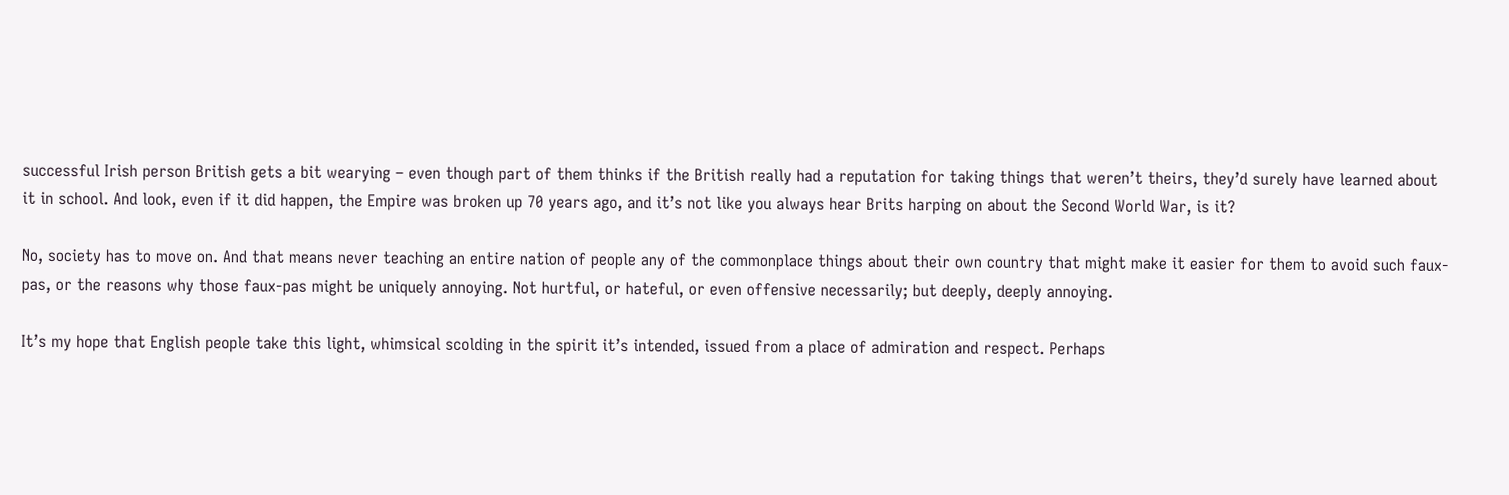successful Irish person British gets a bit wearying – even though part of them thinks if the British really had a reputation for taking things that weren’t theirs, they’d surely have learned about it in school. And look, even if it did happen, the Empire was broken up 70 years ago, and it’s not like you always hear Brits harping on about the Second World War, is it?

No, society has to move on. And that means never teaching an entire nation of people any of the commonplace things about their own country that might make it easier for them to avoid such faux-pas, or the reasons why those faux-pas might be uniquely annoying. Not hurtful, or hateful, or even offensive necessarily; but deeply, deeply annoying.

It’s my hope that English people take this light, whimsical scolding in the spirit it’s intended, issued from a place of admiration and respect. Perhaps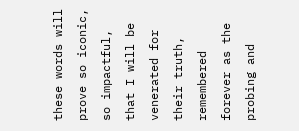these words will prove so iconic, so impactful, that I will be venerated for their truth, remembered forever as the probing and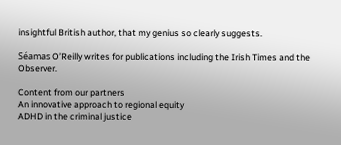insightful British author, that my genius so clearly suggests.

Séamas O’Reilly writes for publications including the Irish Times and the Observer.

Content from our partners
An innovative approach to regional equity
ADHD in the criminal justice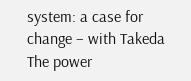system: a case for change – with Takeda
The power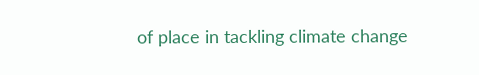of place in tackling climate change